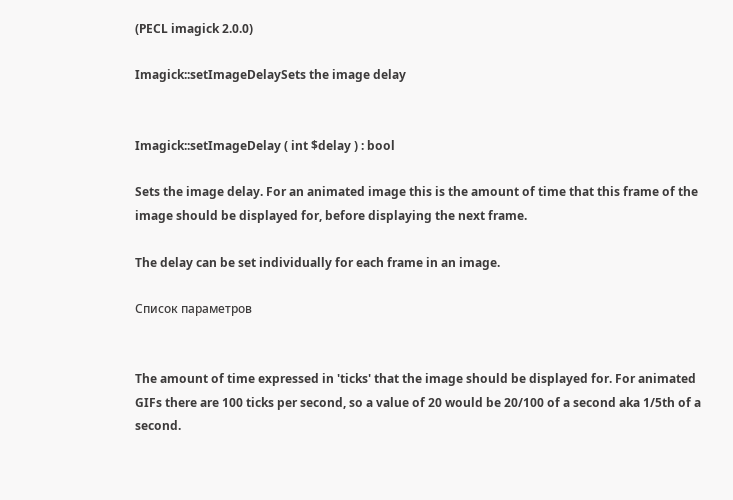(PECL imagick 2.0.0)

Imagick::setImageDelaySets the image delay


Imagick::setImageDelay ( int $delay ) : bool

Sets the image delay. For an animated image this is the amount of time that this frame of the image should be displayed for, before displaying the next frame.

The delay can be set individually for each frame in an image.

Список параметров


The amount of time expressed in 'ticks' that the image should be displayed for. For animated GIFs there are 100 ticks per second, so a value of 20 would be 20/100 of a second aka 1/5th of a second.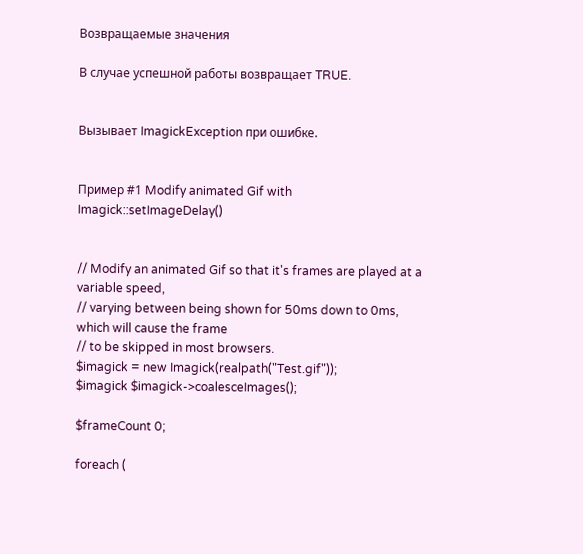Возвращаемые значения

В случае успешной работы возвращает TRUE.


Вызывает ImagickException при ошибке.


Пример #1 Modify animated Gif with Imagick::setImageDelay()


// Modify an animated Gif so that it's frames are played at a variable speed,
// varying between being shown for 50ms down to 0ms, which will cause the frame
// to be skipped in most browsers.
$imagick = new Imagick(realpath("Test.gif"));
$imagick $imagick->coalesceImages();

$frameCount 0;

foreach (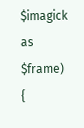$imagick as $frame) {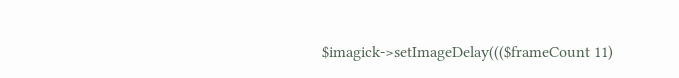$imagick->setImageDelay((($frameCount 11)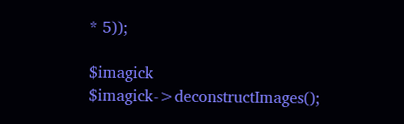* 5));

$imagick $imagick->deconstructImages();